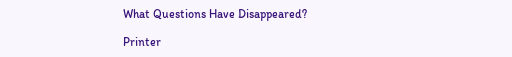What Questions Have Disappeared?

Printer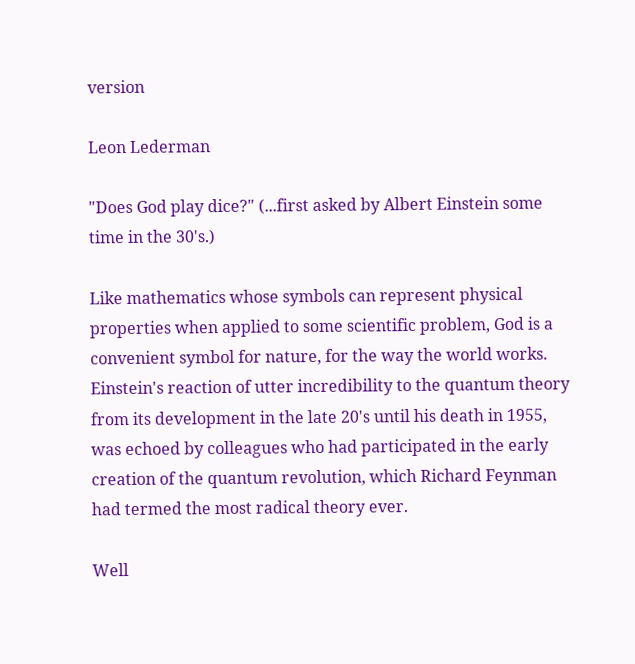version

Leon Lederman

"Does God play dice?" (...first asked by Albert Einstein some time in the 30's.)

Like mathematics whose symbols can represent physical properties when applied to some scientific problem, God is a convenient symbol for nature, for the way the world works. Einstein's reaction of utter incredibility to the quantum theory from its development in the late 20's until his death in 1955, was echoed by colleagues who had participated in the early creation of the quantum revolution, which Richard Feynman had termed the most radical theory ever.

Well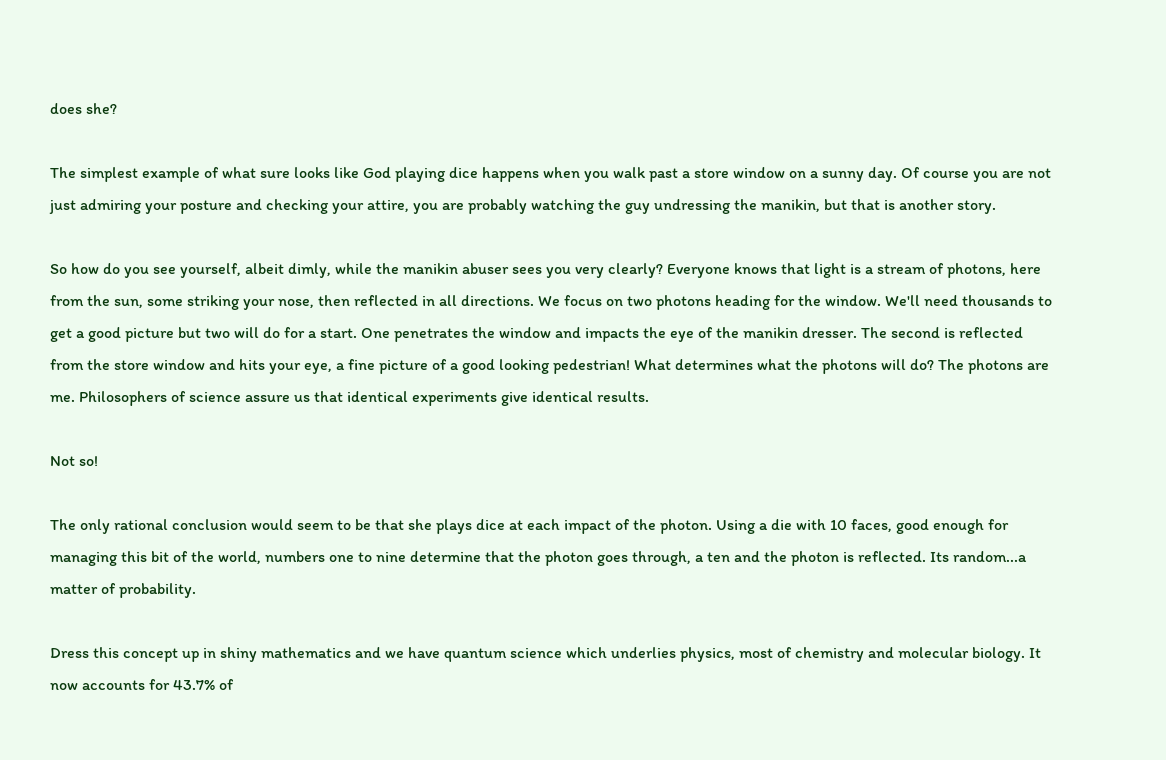does she?

The simplest example of what sure looks like God playing dice happens when you walk past a store window on a sunny day. Of course you are not just admiring your posture and checking your attire, you are probably watching the guy undressing the manikin, but that is another story.

So how do you see yourself, albeit dimly, while the manikin abuser sees you very clearly? Everyone knows that light is a stream of photons, here from the sun, some striking your nose, then reflected in all directions. We focus on two photons heading for the window. We'll need thousands to get a good picture but two will do for a start. One penetrates the window and impacts the eye of the manikin dresser. The second is reflected from the store window and hits your eye, a fine picture of a good looking pedestrian! What determines what the photons will do? The photons are me. Philosophers of science assure us that identical experiments give identical results.

Not so!

The only rational conclusion would seem to be that she plays dice at each impact of the photon. Using a die with 10 faces, good enough for managing this bit of the world, numbers one to nine determine that the photon goes through, a ten and the photon is reflected. Its random...a matter of probability.

Dress this concept up in shiny mathematics and we have quantum science which underlies physics, most of chemistry and molecular biology. It now accounts for 43.7% of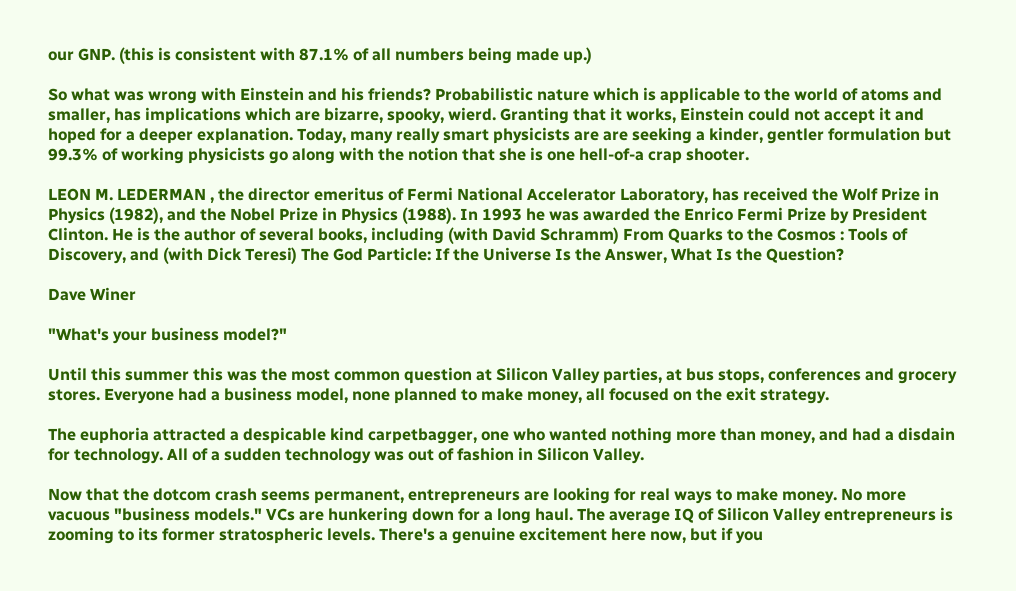our GNP. (this is consistent with 87.1% of all numbers being made up.)

So what was wrong with Einstein and his friends? Probabilistic nature which is applicable to the world of atoms and smaller, has implications which are bizarre, spooky, wierd. Granting that it works, Einstein could not accept it and hoped for a deeper explanation. Today, many really smart physicists are are seeking a kinder, gentler formulation but 99.3% of working physicists go along with the notion that she is one hell-of-a crap shooter.

LEON M. LEDERMAN , the director emeritus of Fermi National Accelerator Laboratory, has received the Wolf Prize in Physics (1982), and the Nobel Prize in Physics (1988). In 1993 he was awarded the Enrico Fermi Prize by President Clinton. He is the author of several books, including (with David Schramm) From Quarks to the Cosmos : Tools of Discovery, and (with Dick Teresi) The God Particle: If the Universe Is the Answer, What Is the Question?

Dave Winer

"What's your business model?"

Until this summer this was the most common question at Silicon Valley parties, at bus stops, conferences and grocery stores. Everyone had a business model, none planned to make money, all focused on the exit strategy.

The euphoria attracted a despicable kind carpetbagger, one who wanted nothing more than money, and had a disdain for technology. All of a sudden technology was out of fashion in Silicon Valley.

Now that the dotcom crash seems permanent, entrepreneurs are looking for real ways to make money. No more vacuous "business models." VCs are hunkering down for a long haul. The average IQ of Silicon Valley entrepreneurs is zooming to its former stratospheric levels. There's a genuine excitement here now, but if you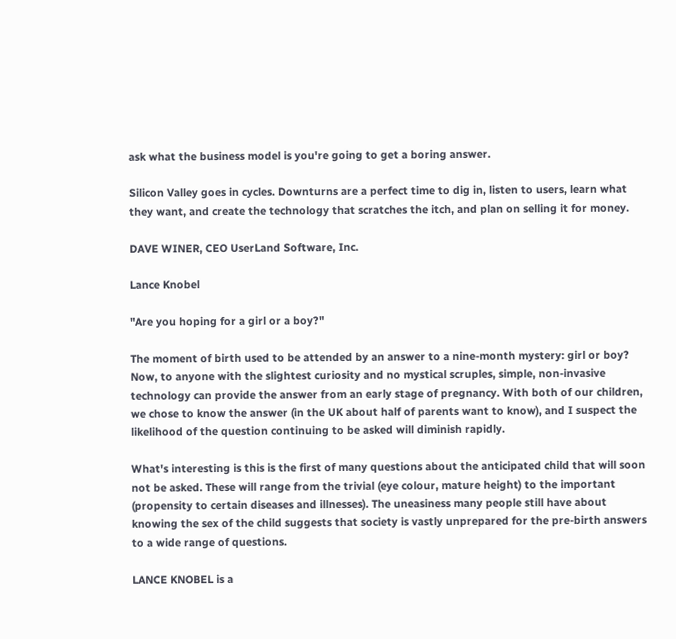ask what the business model is you're going to get a boring answer.

Silicon Valley goes in cycles. Downturns are a perfect time to dig in, listen to users, learn what they want, and create the technology that scratches the itch, and plan on selling it for money.

DAVE WINER, CEO UserLand Software, Inc.

Lance Knobel

"Are you hoping for a girl or a boy?"

The moment of birth used to be attended by an answer to a nine-month mystery: girl or boy? Now, to anyone with the slightest curiosity and no mystical scruples, simple, non-invasive technology can provide the answer from an early stage of pregnancy. With both of our children, we chose to know the answer (in the UK about half of parents want to know), and I suspect the likelihood of the question continuing to be asked will diminish rapidly.

What's interesting is this is the first of many questions about the anticipated child that will soon not be asked. These will range from the trivial (eye colour, mature height) to the important (propensity to certain diseases and illnesses). The uneasiness many people still have about knowing the sex of the child suggests that society is vastly unprepared for the pre-birth answers to a wide range of questions.

LANCE KNOBEL is a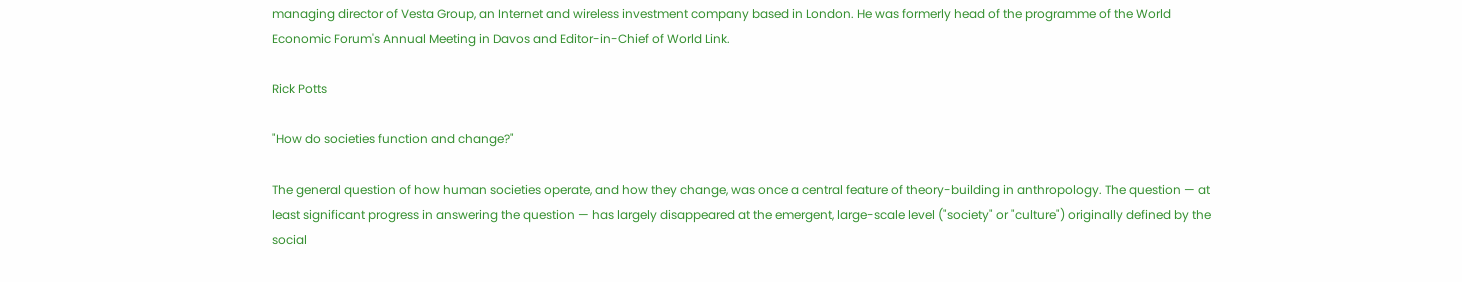managing director of Vesta Group, an Internet and wireless investment company based in London. He was formerly head of the programme of the World Economic Forum's Annual Meeting in Davos and Editor-in-Chief of World Link.

Rick Potts

"How do societies function and change?"

The general question of how human societies operate, and how they change, was once a central feature of theory-building in anthropology. The question — at least significant progress in answering the question — has largely disappeared at the emergent, large-scale level ("society" or "culture") originally defined by the social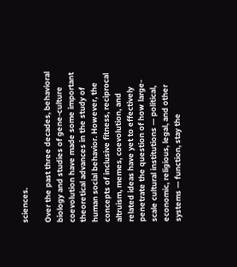sciences.

Over the past three decades, behavioral biology and studies of gene-culture coevolution have made some important theoretical advances in the study of human social behavior. However, the concepts of inclusive fitness, reciprocal altruism, memes, coevolution, and related ideas have yet to effectively penetrate the question of how large-scale cultural institutions — political, economic, religious, legal, and other systems — function, stay the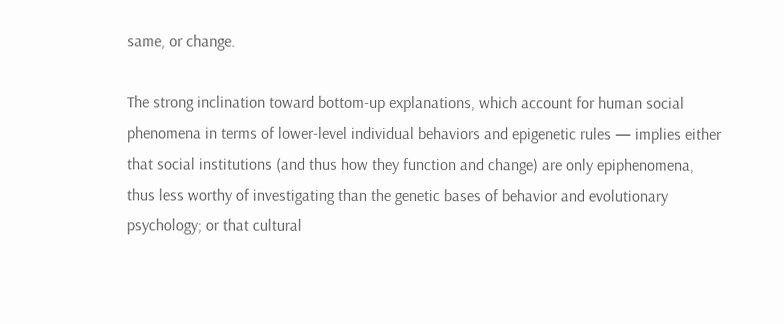same, or change.

The strong inclination toward bottom-up explanations, which account for human social phenomena in terms of lower-level individual behaviors and epigenetic rules — implies either that social institutions (and thus how they function and change) are only epiphenomena, thus less worthy of investigating than the genetic bases of behavior and evolutionary psychology; or that cultural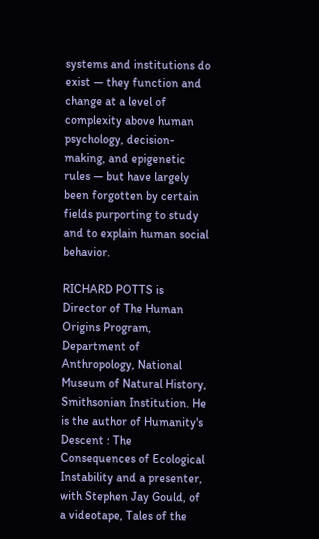systems and institutions do exist — they function and change at a level of complexity above human psychology, decision-making, and epigenetic rules — but have largely been forgotten by certain fields purporting to study and to explain human social behavior.

RICHARD POTTS is Director of The Human Origins Program, Department of Anthropology, National Museum of Natural History, Smithsonian Institution. He is the author of Humanity's Descent : The Consequences of Ecological Instability and a presenter, with Stephen Jay Gould, of a videotape, Tales of the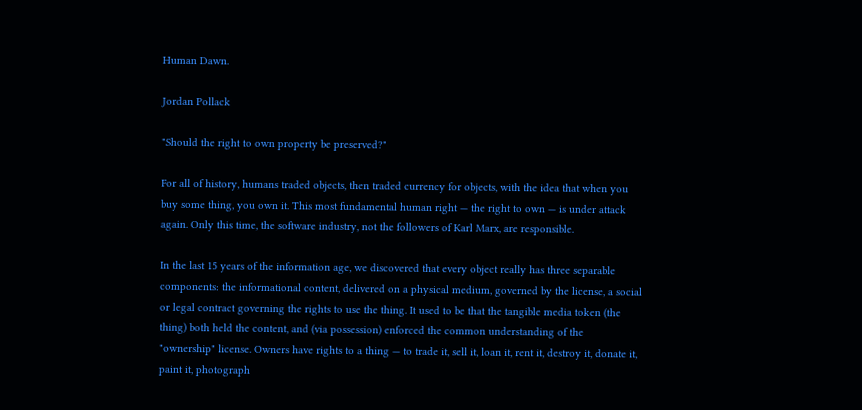Human Dawn.

Jordan Pollack

"Should the right to own property be preserved?"

For all of history, humans traded objects, then traded currency for objects, with the idea that when you buy some thing, you own it. This most fundamental human right — the right to own — is under attack again. Only this time, the software industry, not the followers of Karl Marx, are responsible.

In the last 15 years of the information age, we discovered that every object really has three separable components: the informational content, delivered on a physical medium, governed by the license, a social or legal contract governing the rights to use the thing. It used to be that the tangible media token (the thing) both held the content, and (via possession) enforced the common understanding of the "ownership" license. Owners have rights to a thing — to trade it, sell it, loan it, rent it, destroy it, donate it, paint it, photograph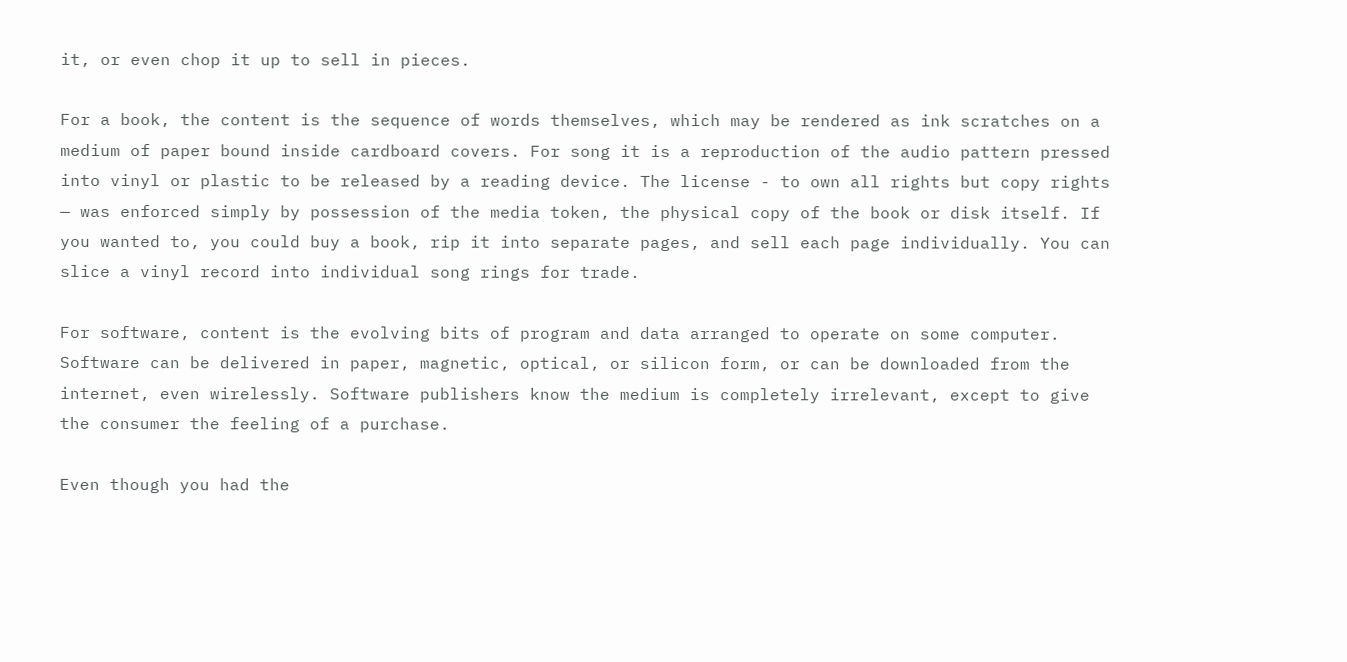it, or even chop it up to sell in pieces.

For a book, the content is the sequence of words themselves, which may be rendered as ink scratches on a medium of paper bound inside cardboard covers. For song it is a reproduction of the audio pattern pressed into vinyl or plastic to be released by a reading device. The license - to own all rights but copy rights — was enforced simply by possession of the media token, the physical copy of the book or disk itself. If you wanted to, you could buy a book, rip it into separate pages, and sell each page individually. You can slice a vinyl record into individual song rings for trade.

For software, content is the evolving bits of program and data arranged to operate on some computer. Software can be delivered in paper, magnetic, optical, or silicon form, or can be downloaded from the internet, even wirelessly. Software publishers know the medium is completely irrelevant, except to give the consumer the feeling of a purchase.

Even though you had the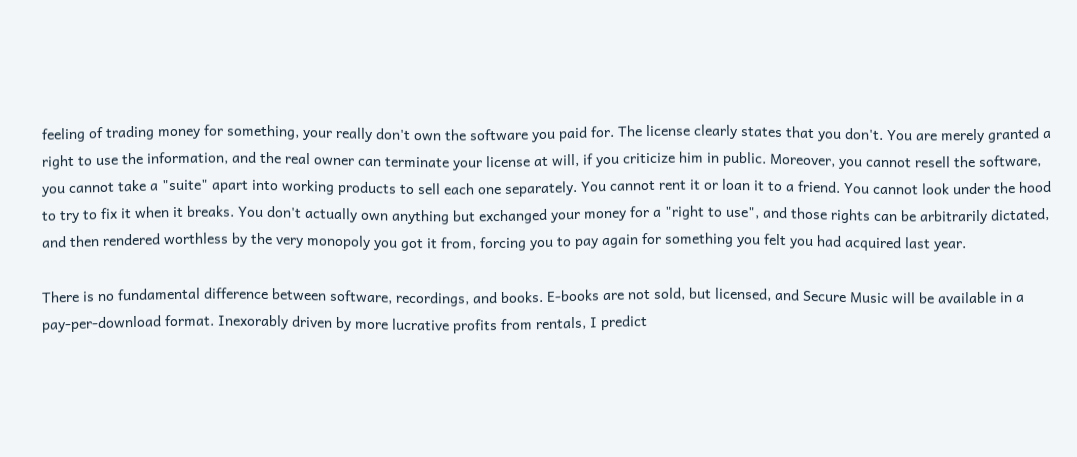feeling of trading money for something, your really don't own the software you paid for. The license clearly states that you don't. You are merely granted a right to use the information, and the real owner can terminate your license at will, if you criticize him in public. Moreover, you cannot resell the software, you cannot take a "suite" apart into working products to sell each one separately. You cannot rent it or loan it to a friend. You cannot look under the hood to try to fix it when it breaks. You don't actually own anything but exchanged your money for a "right to use", and those rights can be arbitrarily dictated, and then rendered worthless by the very monopoly you got it from, forcing you to pay again for something you felt you had acquired last year.

There is no fundamental difference between software, recordings, and books. E-books are not sold, but licensed, and Secure Music will be available in a pay-per-download format. Inexorably driven by more lucrative profits from rentals, I predict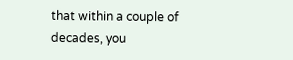that within a couple of decades, you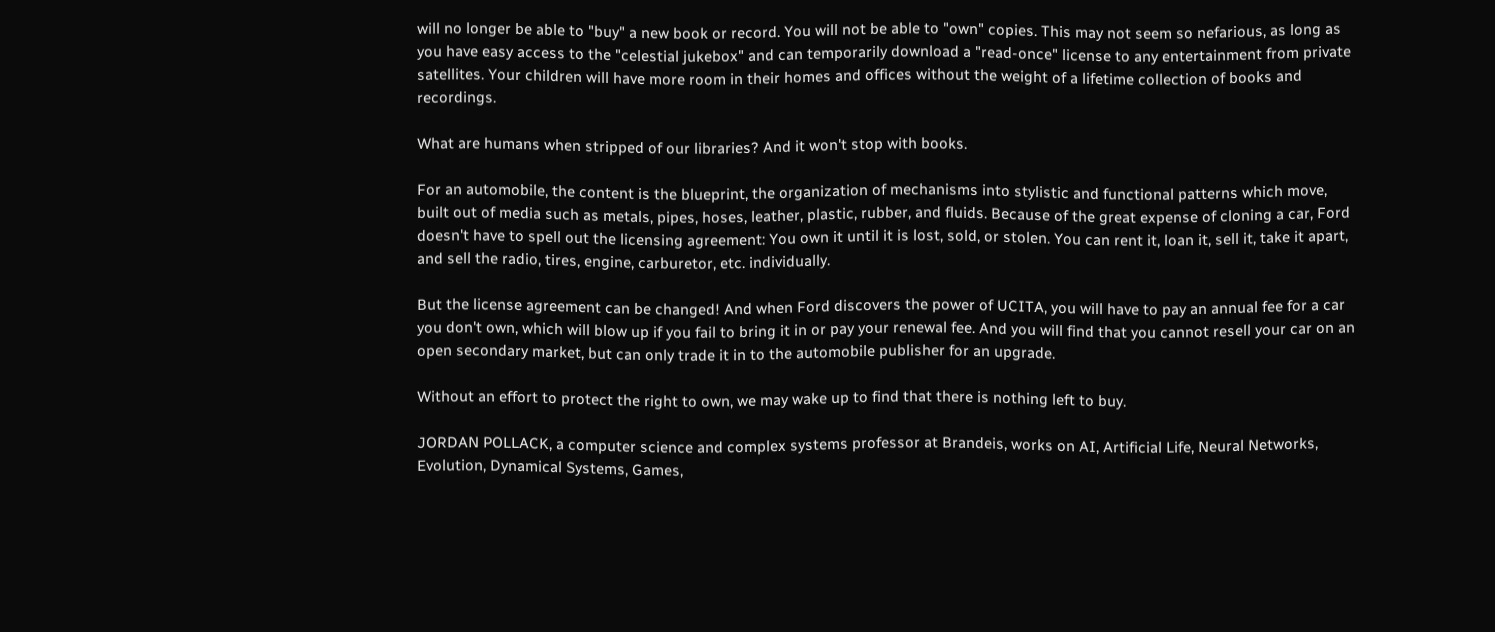will no longer be able to "buy" a new book or record. You will not be able to "own" copies. This may not seem so nefarious, as long as you have easy access to the "celestial jukebox" and can temporarily download a "read-once" license to any entertainment from private satellites. Your children will have more room in their homes and offices without the weight of a lifetime collection of books and recordings.

What are humans when stripped of our libraries? And it won't stop with books.

For an automobile, the content is the blueprint, the organization of mechanisms into stylistic and functional patterns which move, built out of media such as metals, pipes, hoses, leather, plastic, rubber, and fluids. Because of the great expense of cloning a car, Ford doesn't have to spell out the licensing agreement: You own it until it is lost, sold, or stolen. You can rent it, loan it, sell it, take it apart, and sell the radio, tires, engine, carburetor, etc. individually.

But the license agreement can be changed! And when Ford discovers the power of UCITA, you will have to pay an annual fee for a car you don't own, which will blow up if you fail to bring it in or pay your renewal fee. And you will find that you cannot resell your car on an open secondary market, but can only trade it in to the automobile publisher for an upgrade.

Without an effort to protect the right to own, we may wake up to find that there is nothing left to buy.

JORDAN POLLACK, a computer science and complex systems professor at Brandeis, works on AI, Artificial Life, Neural Networks, Evolution, Dynamical Systems, Games,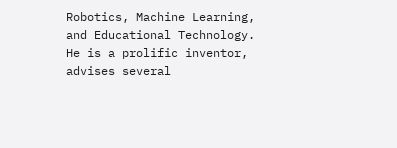Robotics, Machine Learning, and Educational Technology. He is a prolific inventor, advises several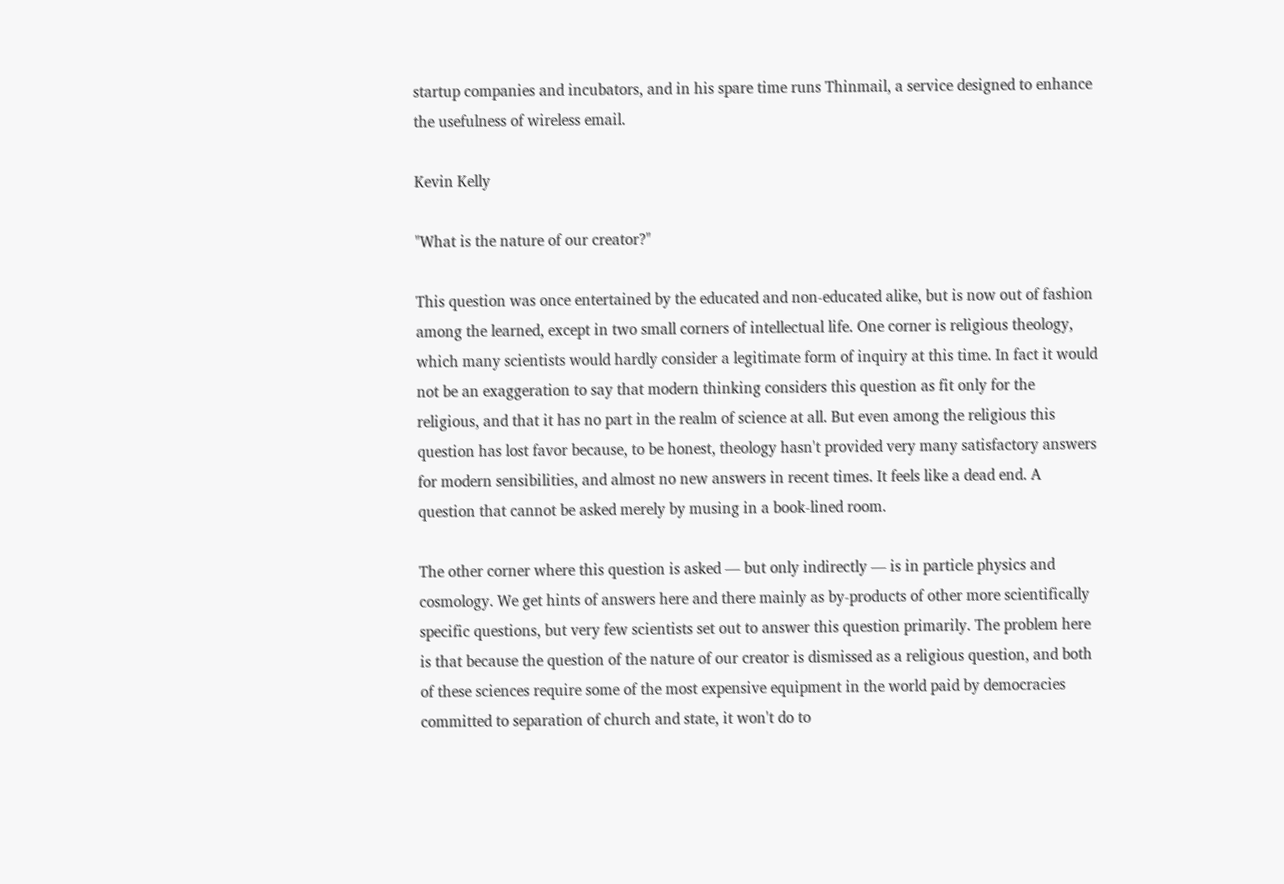startup companies and incubators, and in his spare time runs Thinmail, a service designed to enhance the usefulness of wireless email.

Kevin Kelly

"What is the nature of our creator?"

This question was once entertained by the educated and non-educated alike, but is now out of fashion among the learned, except in two small corners of intellectual life. One corner is religious theology, which many scientists would hardly consider a legitimate form of inquiry at this time. In fact it would not be an exaggeration to say that modern thinking considers this question as fit only for the religious, and that it has no part in the realm of science at all. But even among the religious this question has lost favor because, to be honest, theology hasn't provided very many satisfactory answers for modern sensibilities, and almost no new answers in recent times. It feels like a dead end. A question that cannot be asked merely by musing in a book-lined room.

The other corner where this question is asked — but only indirectly — is in particle physics and cosmology. We get hints of answers here and there mainly as by-products of other more scientifically specific questions, but very few scientists set out to answer this question primarily. The problem here is that because the question of the nature of our creator is dismissed as a religious question, and both of these sciences require some of the most expensive equipment in the world paid by democracies committed to separation of church and state, it won't do to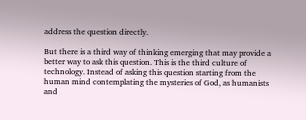address the question directly.

But there is a third way of thinking emerging that may provide a better way to ask this question. This is the third culture of technology. Instead of asking this question starting from the human mind contemplating the mysteries of God, as humanists and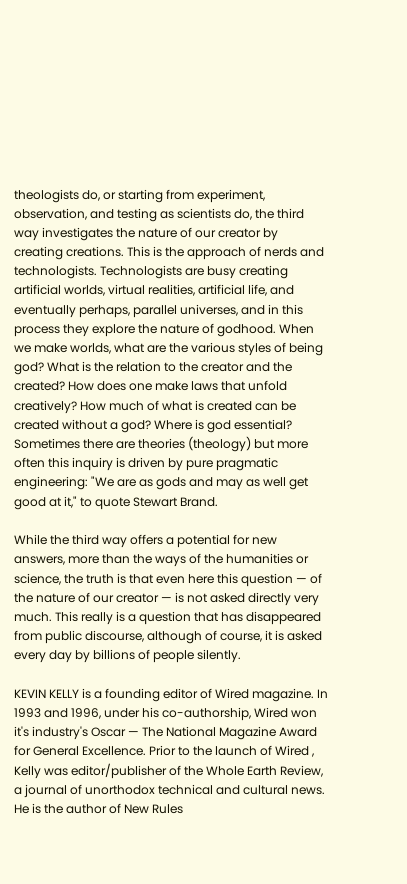theologists do, or starting from experiment, observation, and testing as scientists do, the third way investigates the nature of our creator by creating creations. This is the approach of nerds and technologists. Technologists are busy creating artificial worlds, virtual realities, artificial life, and eventually perhaps, parallel universes, and in this process they explore the nature of godhood. When we make worlds, what are the various styles of being god? What is the relation to the creator and the created? How does one make laws that unfold creatively? How much of what is created can be created without a god? Where is god essential? Sometimes there are theories (theology) but more often this inquiry is driven by pure pragmatic engineering: "We are as gods and may as well get good at it," to quote Stewart Brand.

While the third way offers a potential for new answers, more than the ways of the humanities or science, the truth is that even here this question — of the nature of our creator — is not asked directly very much. This really is a question that has disappeared from public discourse, although of course, it is asked every day by billions of people silently.

KEVIN KELLY is a founding editor of Wired magazine. In 1993 and 1996, under his co-authorship, Wired won it's industry's Oscar — The National Magazine Award for General Excellence. Prior to the launch of Wired , Kelly was editor/publisher of the Whole Earth Review, a journal of unorthodox technical and cultural news. He is the author of New Rules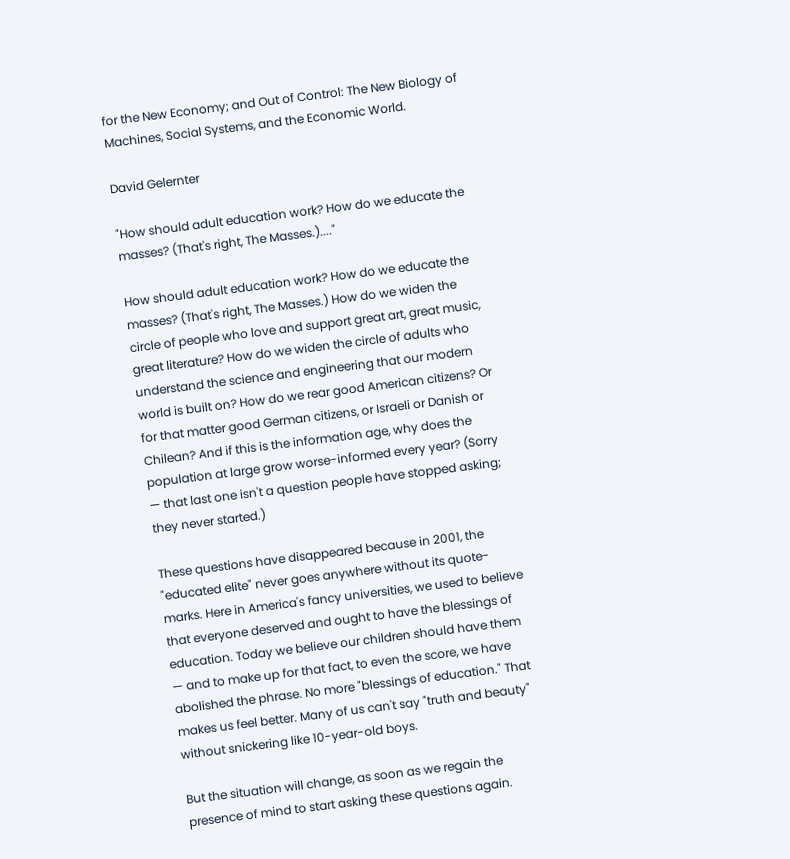for the New Economy; and Out of Control: The New Biology of Machines, Social Systems, and the Economic World.

David Gelernter

"How should adult education work? How do we educate the masses? (That's right, The Masses.)...."

How should adult education work? How do we educate the masses? (That's right, The Masses.) How do we widen the circle of people who love and support great art, great music, great literature? How do we widen the circle of adults who understand the science and engineering that our modern world is built on? How do we rear good American citizens? Or for that matter good German citizens, or Israeli or Danish or Chilean? And if this is the information age, why does the population at large grow worse-informed every year? (Sorry — that last one isn't a question people have stopped asking; they never started.)

These questions have disappeared because in 2001, the "educated elite" never goes anywhere without its quote-marks. Here in America's fancy universities, we used to believe that everyone deserved and ought to have the blessings of education. Today we believe our children should have them — and to make up for that fact, to even the score, we have abolished the phrase. No more "blessings of education." That makes us feel better. Many of us can't say "truth and beauty" without snickering like 10-year-old boys.

But the situation will change, as soon as we regain the presence of mind to start asking these questions again.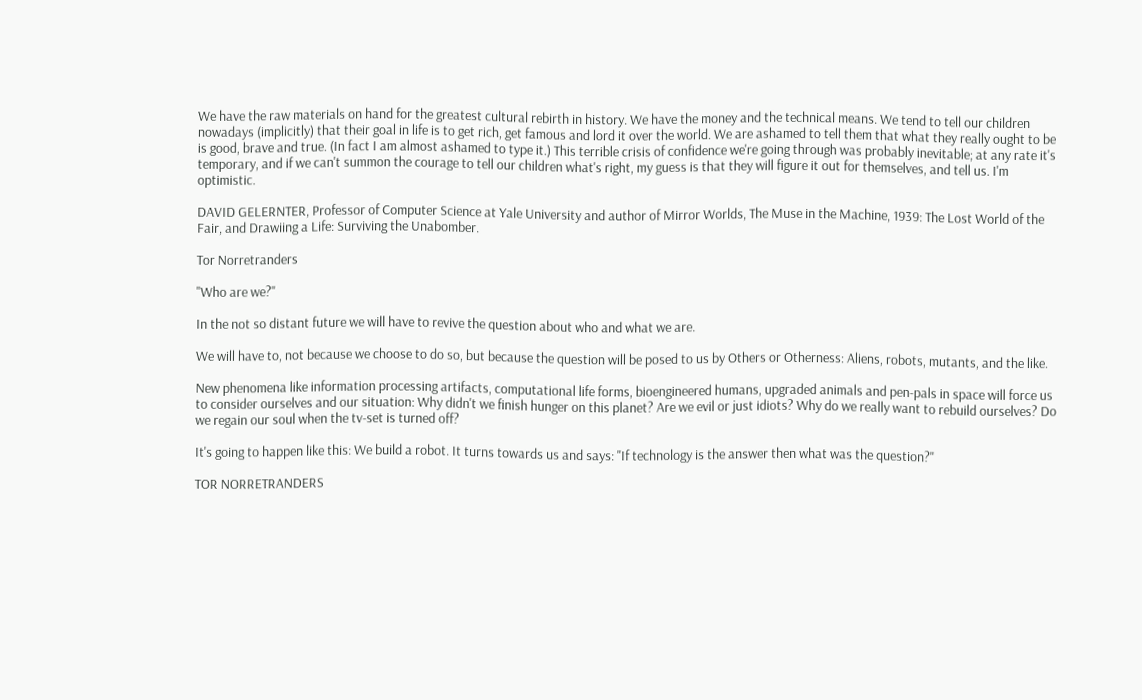We have the raw materials on hand for the greatest cultural rebirth in history. We have the money and the technical means. We tend to tell our children nowadays (implicitly) that their goal in life is to get rich, get famous and lord it over the world. We are ashamed to tell them that what they really ought to be is good, brave and true. (In fact I am almost ashamed to type it.) This terrible crisis of confidence we're going through was probably inevitable; at any rate it's temporary, and if we can't summon the courage to tell our children what's right, my guess is that they will figure it out for themselves, and tell us. I'm optimistic.

DAVID GELERNTER, Professor of Computer Science at Yale University and author of Mirror Worlds, The Muse in the Machine, 1939: The Lost World of the Fair, and Drawiing a Life: Surviving the Unabomber.

Tor Norretranders

"Who are we?"

In the not so distant future we will have to revive the question about who and what we are.

We will have to, not because we choose to do so, but because the question will be posed to us by Others or Otherness: Aliens, robots, mutants, and the like.

New phenomena like information processing artifacts, computational life forms, bioengineered humans, upgraded animals and pen-pals in space will force us to consider ourselves and our situation: Why didn't we finish hunger on this planet? Are we evil or just idiots? Why do we really want to rebuild ourselves? Do we regain our soul when the tv-set is turned off?

It's going to happen like this: We build a robot. It turns towards us and says: "If technology is the answer then what was the question?"

TOR NORRETRANDERS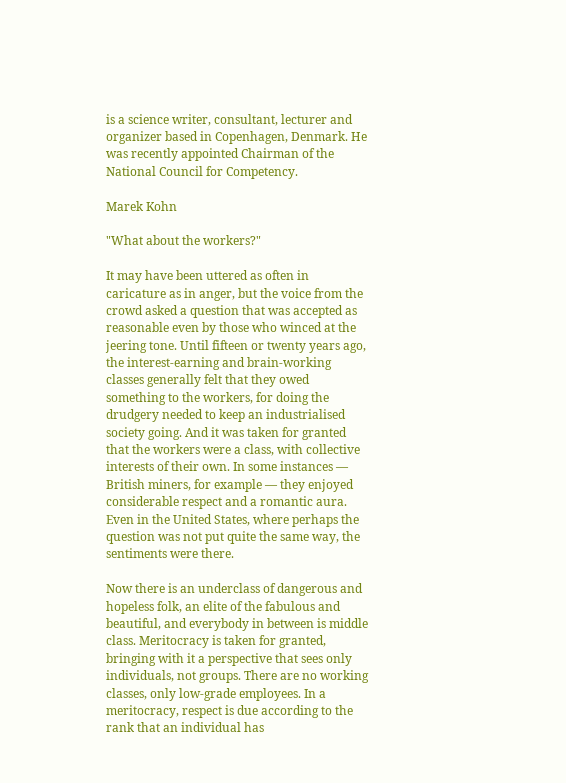is a science writer, consultant, lecturer and organizer based in Copenhagen, Denmark. He was recently appointed Chairman of the National Council for Competency.

Marek Kohn

"What about the workers?"

It may have been uttered as often in caricature as in anger, but the voice from the crowd asked a question that was accepted as reasonable even by those who winced at the jeering tone. Until fifteen or twenty years ago, the interest-earning and brain-working classes generally felt that they owed something to the workers, for doing the drudgery needed to keep an industrialised society going. And it was taken for granted that the workers were a class, with collective interests of their own. In some instances — British miners, for example — they enjoyed considerable respect and a romantic aura. Even in the United States, where perhaps the question was not put quite the same way, the sentiments were there.

Now there is an underclass of dangerous and hopeless folk, an elite of the fabulous and beautiful, and everybody in between is middle class. Meritocracy is taken for granted, bringing with it a perspective that sees only individuals, not groups. There are no working classes, only low-grade employees. In a meritocracy, respect is due according to the rank that an individual has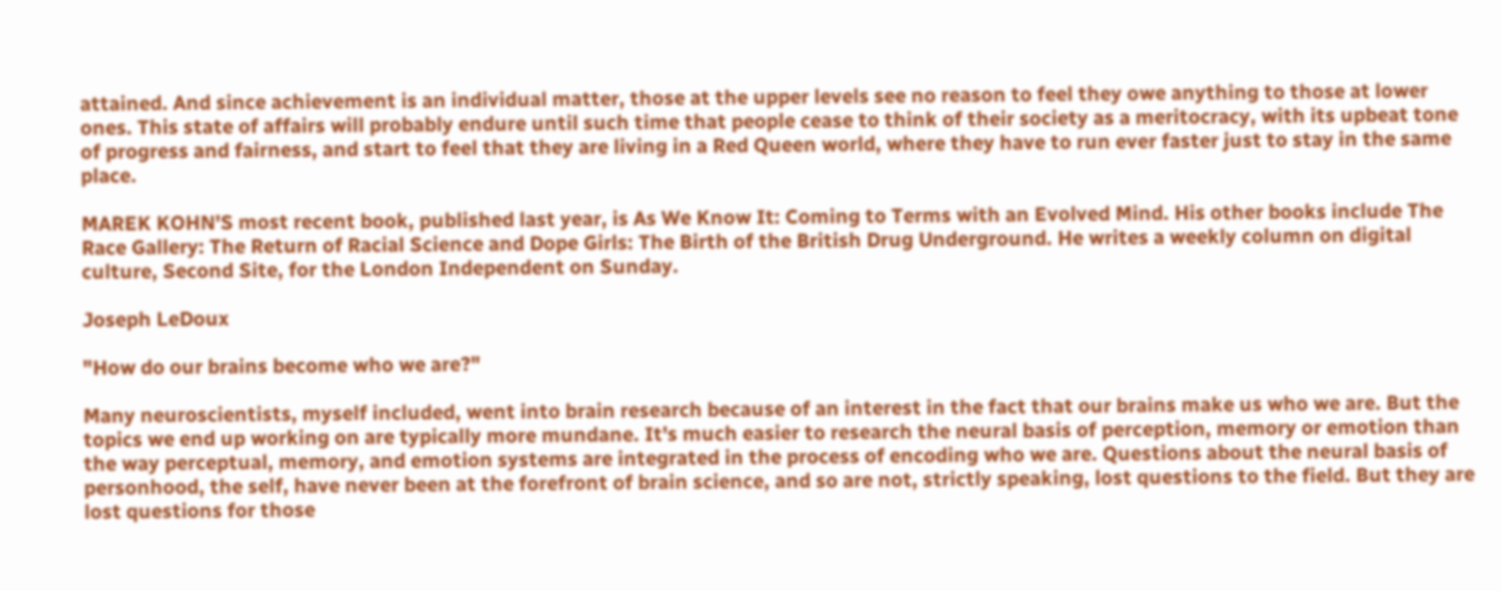attained. And since achievement is an individual matter, those at the upper levels see no reason to feel they owe anything to those at lower ones. This state of affairs will probably endure until such time that people cease to think of their society as a meritocracy, with its upbeat tone of progress and fairness, and start to feel that they are living in a Red Queen world, where they have to run ever faster just to stay in the same place.

MAREK KOHN'S most recent book, published last year, is As We Know It: Coming to Terms with an Evolved Mind. His other books include The Race Gallery: The Return of Racial Science and Dope Girls: The Birth of the British Drug Underground. He writes a weekly column on digital culture, Second Site, for the London Independent on Sunday.

Joseph LeDoux

"How do our brains become who we are?"

Many neuroscientists, myself included, went into brain research because of an interest in the fact that our brains make us who we are. But the topics we end up working on are typically more mundane. It's much easier to research the neural basis of perception, memory or emotion than the way perceptual, memory, and emotion systems are integrated in the process of encoding who we are. Questions about the neural basis of personhood, the self, have never been at the forefront of brain science, and so are not, strictly speaking, lost questions to the field. But they are lost questions for those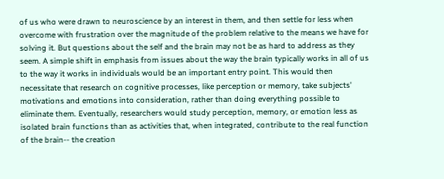of us who were drawn to neuroscience by an interest in them, and then settle for less when overcome with frustration over the magnitude of the problem relative to the means we have for solving it. But questions about the self and the brain may not be as hard to address as they seem. A simple shift in emphasis from issues about the way the brain typically works in all of us to the way it works in individuals would be an important entry point. This would then necessitate that research on cognitive processes, like perception or memory, take subjects' motivations and emotions into consideration, rather than doing everything possible to eliminate them. Eventually, researchers would study perception, memory, or emotion less as isolated brain functions than as activities that, when integrated, contribute to the real function of the brain-- the creation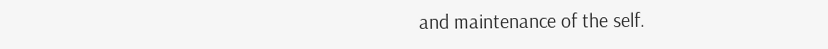and maintenance of the self.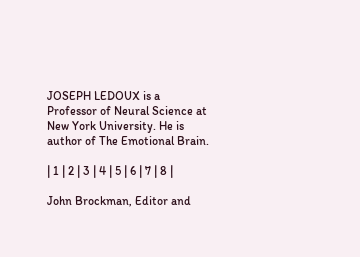JOSEPH LEDOUX is a Professor of Neural Science at New York University. He is author of The Emotional Brain.

| 1 | 2 | 3 | 4 | 5 | 6 | 7 | 8 |

John Brockman, Editor and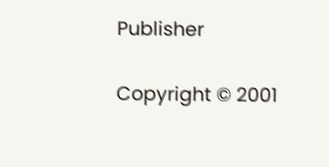Publisher

Copyright © 2001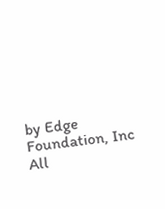by Edge Foundation, Inc
All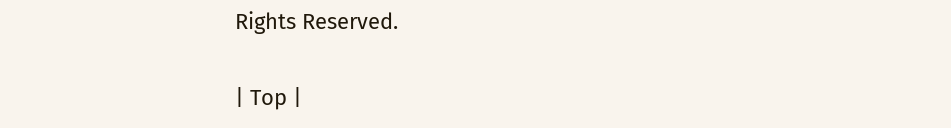Rights Reserved.

| Top |